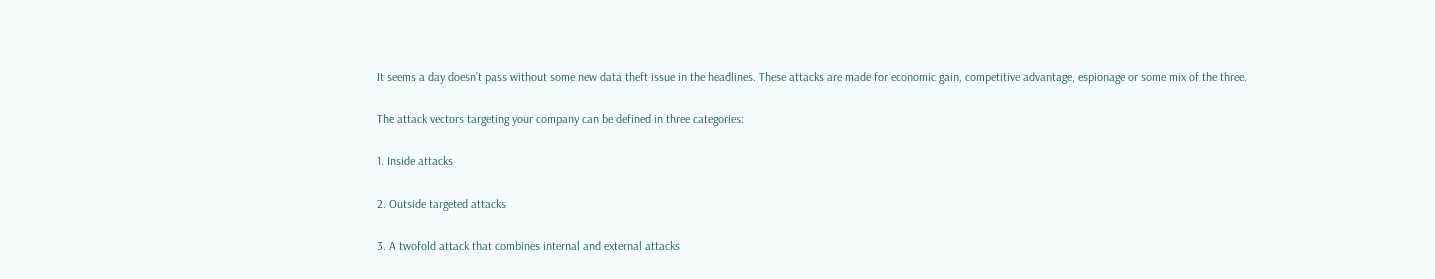It seems a day doesn’t pass without some new data theft issue in the headlines. These attacks are made for economic gain, competitive advantage, espionage or some mix of the three.

The attack vectors targeting your company can be defined in three categories:

1. Inside attacks

2. Outside targeted attacks

3. A twofold attack that combines internal and external attacks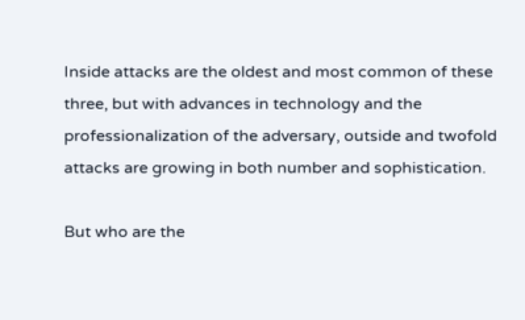Inside attacks are the oldest and most common of these three, but with advances in technology and the professionalization of the adversary, outside and twofold attacks are growing in both number and sophistication.

But who are the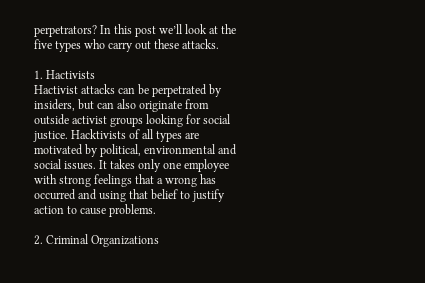perpetrators? In this post we’ll look at the five types who carry out these attacks.

1. Hactivists
Hactivist attacks can be perpetrated by insiders, but can also originate from outside activist groups looking for social justice. Hacktivists of all types are motivated by political, environmental and social issues. It takes only one employee with strong feelings that a wrong has occurred and using that belief to justify action to cause problems.

2. Criminal Organizations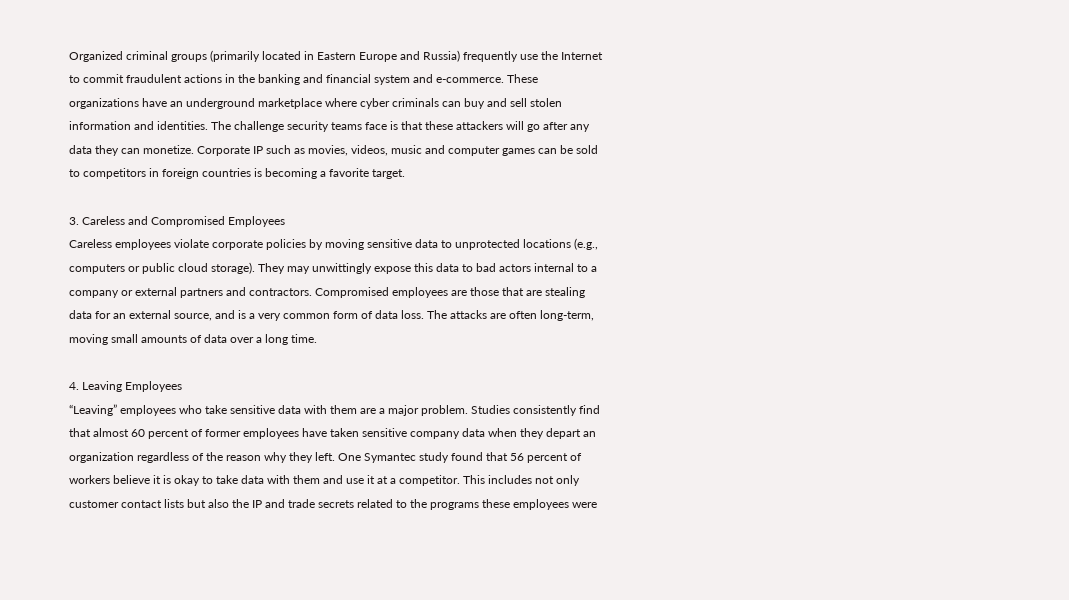Organized criminal groups (primarily located in Eastern Europe and Russia) frequently use the Internet to commit fraudulent actions in the banking and financial system and e-commerce. These organizations have an underground marketplace where cyber criminals can buy and sell stolen information and identities. The challenge security teams face is that these attackers will go after any data they can monetize. Corporate IP such as movies, videos, music and computer games can be sold to competitors in foreign countries is becoming a favorite target.

3. Careless and Compromised Employees
Careless employees violate corporate policies by moving sensitive data to unprotected locations (e.g., computers or public cloud storage). They may unwittingly expose this data to bad actors internal to a company or external partners and contractors. Compromised employees are those that are stealing data for an external source, and is a very common form of data loss. The attacks are often long-term, moving small amounts of data over a long time.

4. Leaving Employees
“Leaving” employees who take sensitive data with them are a major problem. Studies consistently find that almost 60 percent of former employees have taken sensitive company data when they depart an organization regardless of the reason why they left. One Symantec study found that 56 percent of workers believe it is okay to take data with them and use it at a competitor. This includes not only customer contact lists but also the IP and trade secrets related to the programs these employees were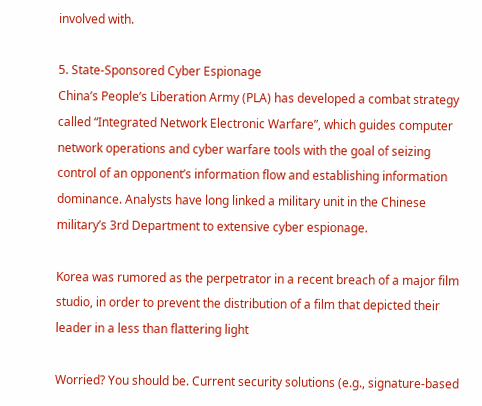involved with.

5. State-Sponsored Cyber Espionage
China’s People’s Liberation Army (PLA) has developed a combat strategy called “Integrated Network Electronic Warfare”, which guides computer network operations and cyber warfare tools with the goal of seizing control of an opponent’s information flow and establishing information dominance. Analysts have long linked a military unit in the Chinese military’s 3rd Department to extensive cyber espionage.

Korea was rumored as the perpetrator in a recent breach of a major film studio, in order to prevent the distribution of a film that depicted their leader in a less than flattering light

Worried? You should be. Current security solutions (e.g., signature-based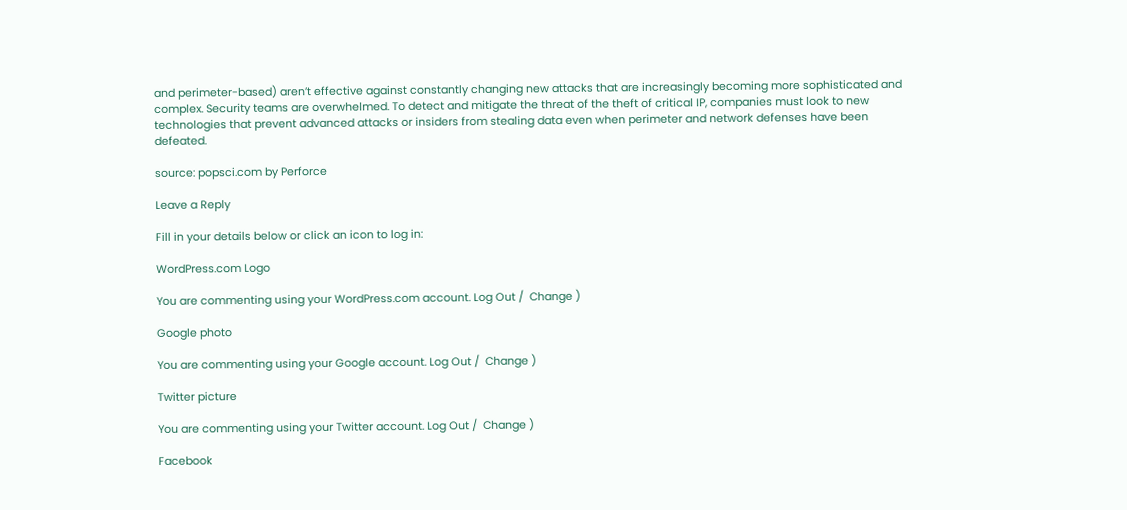and perimeter-based) aren’t effective against constantly changing new attacks that are increasingly becoming more sophisticated and complex. Security teams are overwhelmed. To detect and mitigate the threat of the theft of critical IP, companies must look to new technologies that prevent advanced attacks or insiders from stealing data even when perimeter and network defenses have been defeated.

source: popsci.com by Perforce

Leave a Reply

Fill in your details below or click an icon to log in:

WordPress.com Logo

You are commenting using your WordPress.com account. Log Out /  Change )

Google photo

You are commenting using your Google account. Log Out /  Change )

Twitter picture

You are commenting using your Twitter account. Log Out /  Change )

Facebook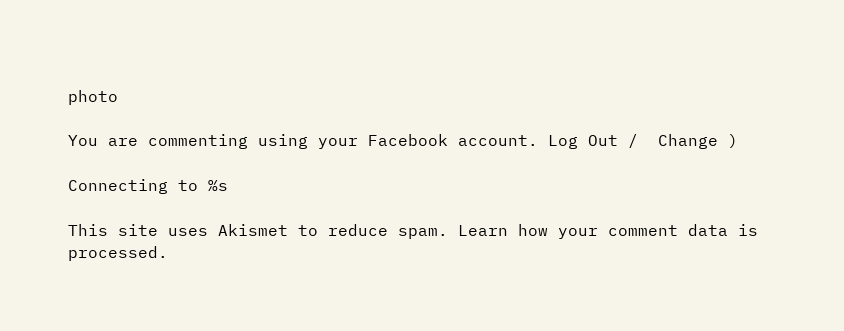photo

You are commenting using your Facebook account. Log Out /  Change )

Connecting to %s

This site uses Akismet to reduce spam. Learn how your comment data is processed.